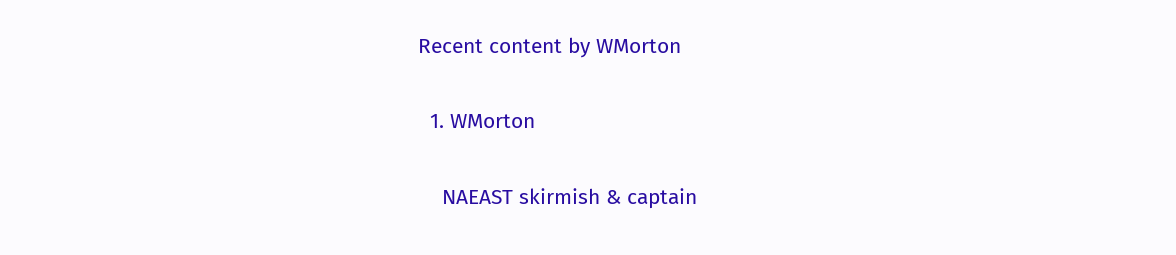Recent content by WMorton

  1. WMorton

    NAEAST skirmish & captain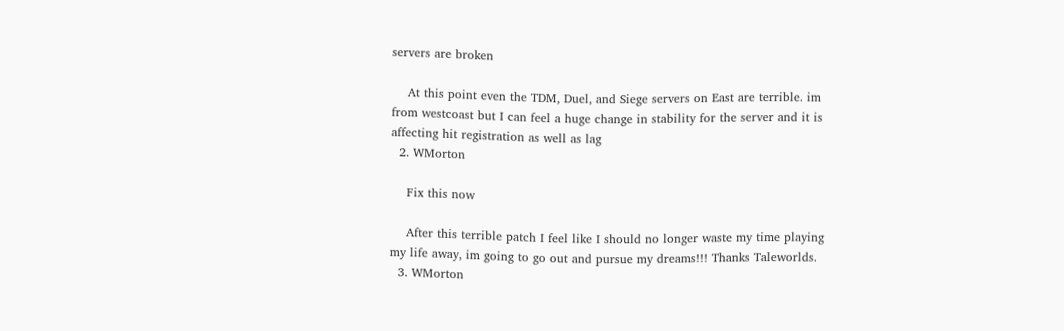servers are broken

    At this point even the TDM, Duel, and Siege servers on East are terrible. im from westcoast but I can feel a huge change in stability for the server and it is affecting hit registration as well as lag
  2. WMorton

    Fix this now

    After this terrible patch I feel like I should no longer waste my time playing my life away, im going to go out and pursue my dreams!!! Thanks Taleworlds.
  3. WMorton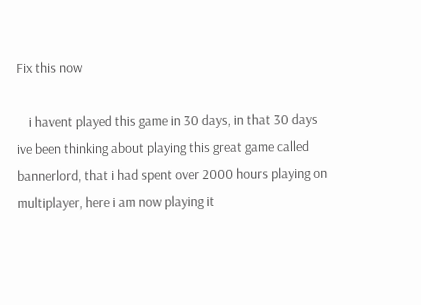Fix this now

    i havent played this game in 30 days, in that 30 days ive been thinking about playing this great game called bannerlord, that i had spent over 2000 hours playing on multiplayer, here i am now playing it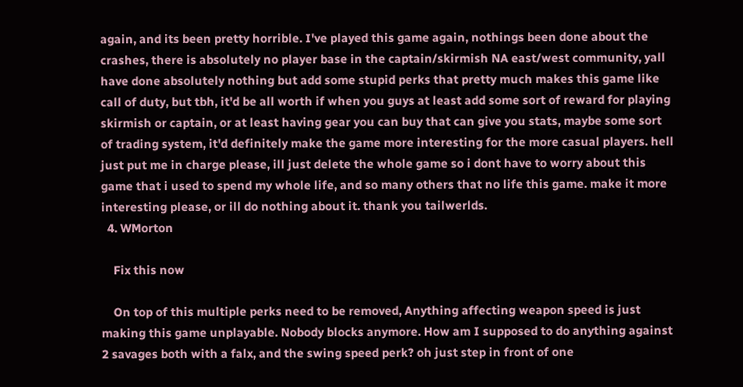again, and its been pretty horrible. I've played this game again, nothings been done about the crashes, there is absolutely no player base in the captain/skirmish NA east/west community, yall have done absolutely nothing but add some stupid perks that pretty much makes this game like call of duty, but tbh, it'd be all worth if when you guys at least add some sort of reward for playing skirmish or captain, or at least having gear you can buy that can give you stats, maybe some sort of trading system, it'd definitely make the game more interesting for the more casual players. hell just put me in charge please, ill just delete the whole game so i dont have to worry about this game that i used to spend my whole life, and so many others that no life this game. make it more interesting please, or ill do nothing about it. thank you tailwerlds.
  4. WMorton

    Fix this now

    On top of this multiple perks need to be removed, Anything affecting weapon speed is just making this game unplayable. Nobody blocks anymore. How am I supposed to do anything against 2 savages both with a falx, and the swing speed perk? oh just step in front of one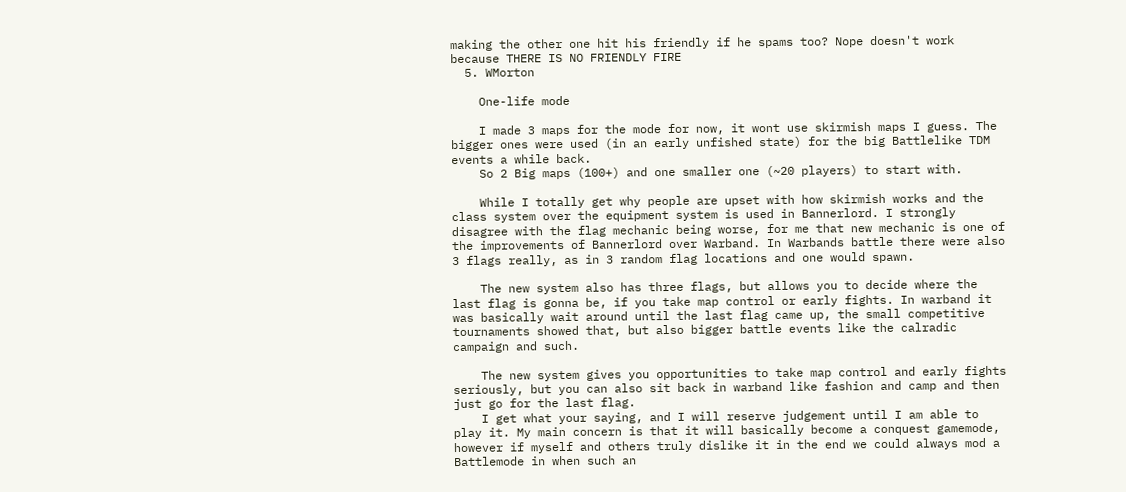making the other one hit his friendly if he spams too? Nope doesn't work because THERE IS NO FRIENDLY FIRE
  5. WMorton

    One-life mode

    I made 3 maps for the mode for now, it wont use skirmish maps I guess. The bigger ones were used (in an early unfished state) for the big Battlelike TDM events a while back.
    So 2 Big maps (100+) and one smaller one (~20 players) to start with.

    While I totally get why people are upset with how skirmish works and the class system over the equipment system is used in Bannerlord. I strongly disagree with the flag mechanic being worse, for me that new mechanic is one of the improvements of Bannerlord over Warband. In Warbands battle there were also 3 flags really, as in 3 random flag locations and one would spawn.

    The new system also has three flags, but allows you to decide where the last flag is gonna be, if you take map control or early fights. In warband it was basically wait around until the last flag came up, the small competitive tournaments showed that, but also bigger battle events like the calradic campaign and such.

    The new system gives you opportunities to take map control and early fights seriously, but you can also sit back in warband like fashion and camp and then just go for the last flag.
    I get what your saying, and I will reserve judgement until I am able to play it. My main concern is that it will basically become a conquest gamemode, however if myself and others truly dislike it in the end we could always mod a Battlemode in when such an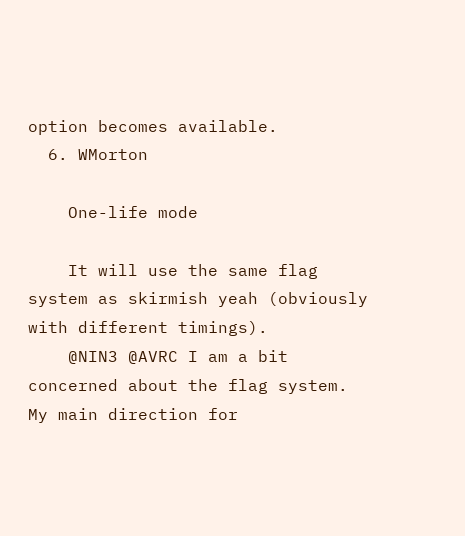option becomes available.
  6. WMorton

    One-life mode

    It will use the same flag system as skirmish yeah (obviously with different timings).
    @NIN3 @AVRC I am a bit concerned about the flag system. My main direction for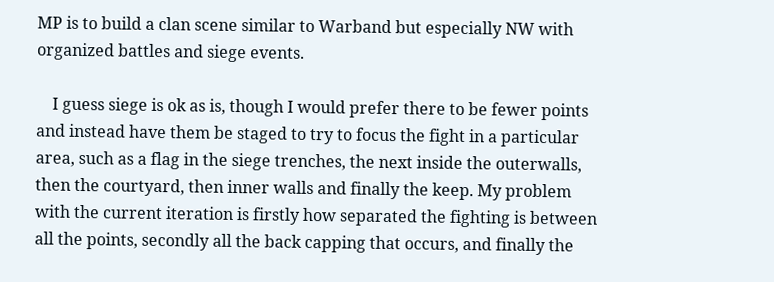MP is to build a clan scene similar to Warband but especially NW with organized battles and siege events.

    I guess siege is ok as is, though I would prefer there to be fewer points and instead have them be staged to try to focus the fight in a particular area, such as a flag in the siege trenches, the next inside the outerwalls, then the courtyard, then inner walls and finally the keep. My problem with the current iteration is firstly how separated the fighting is between all the points, secondly all the back capping that occurs, and finally the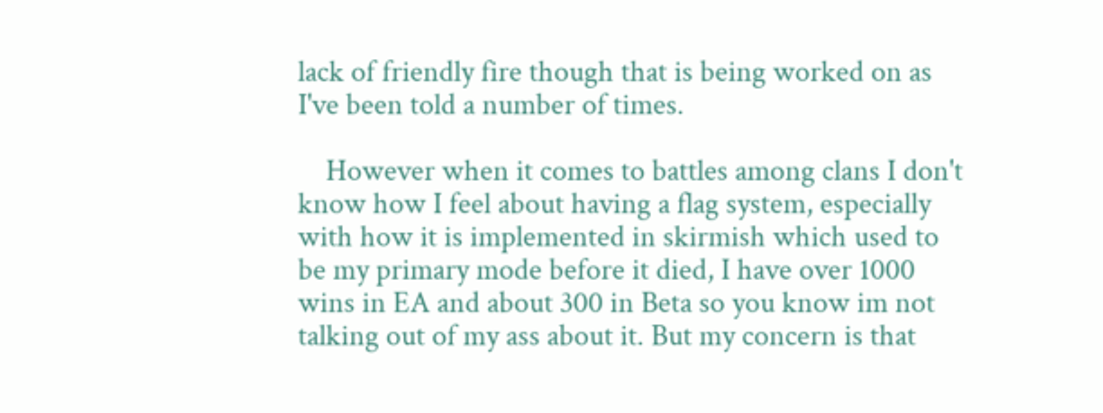lack of friendly fire though that is being worked on as I've been told a number of times.

    However when it comes to battles among clans I don't know how I feel about having a flag system, especially with how it is implemented in skirmish which used to be my primary mode before it died, I have over 1000 wins in EA and about 300 in Beta so you know im not talking out of my ass about it. But my concern is that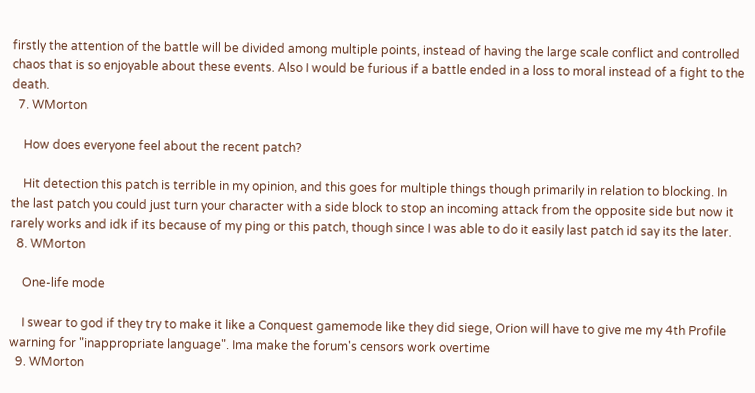firstly the attention of the battle will be divided among multiple points, instead of having the large scale conflict and controlled chaos that is so enjoyable about these events. Also I would be furious if a battle ended in a loss to moral instead of a fight to the death.
  7. WMorton

    How does everyone feel about the recent patch?

    Hit detection this patch is terrible in my opinion, and this goes for multiple things though primarily in relation to blocking. In the last patch you could just turn your character with a side block to stop an incoming attack from the opposite side but now it rarely works and idk if its because of my ping or this patch, though since I was able to do it easily last patch id say its the later.
  8. WMorton

    One-life mode

    I swear to god if they try to make it like a Conquest gamemode like they did siege, Orion will have to give me my 4th Profile warning for "inappropriate language". Ima make the forum's censors work overtime
  9. WMorton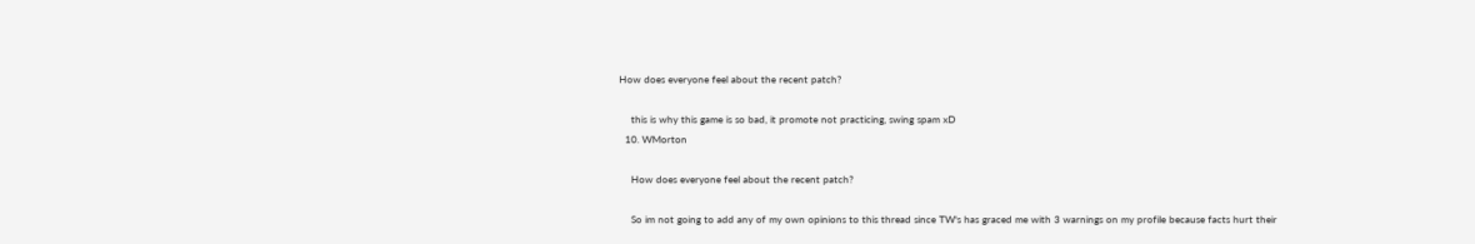How does everyone feel about the recent patch?

    this is why this game is so bad, it promote not practicing, swing spam xD
  10. WMorton

    How does everyone feel about the recent patch?

    So im not going to add any of my own opinions to this thread since TW's has graced me with 3 warnings on my profile because facts hurt their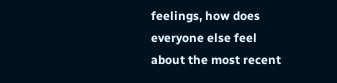feelings, how does everyone else feel about the most recent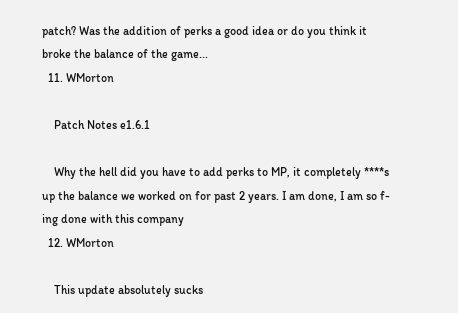patch? Was the addition of perks a good idea or do you think it broke the balance of the game...
  11. WMorton

    Patch Notes e1.6.1

    Why the hell did you have to add perks to MP, it completely ****s up the balance we worked on for past 2 years. I am done, I am so f-ing done with this company
  12. WMorton

    This update absolutely sucks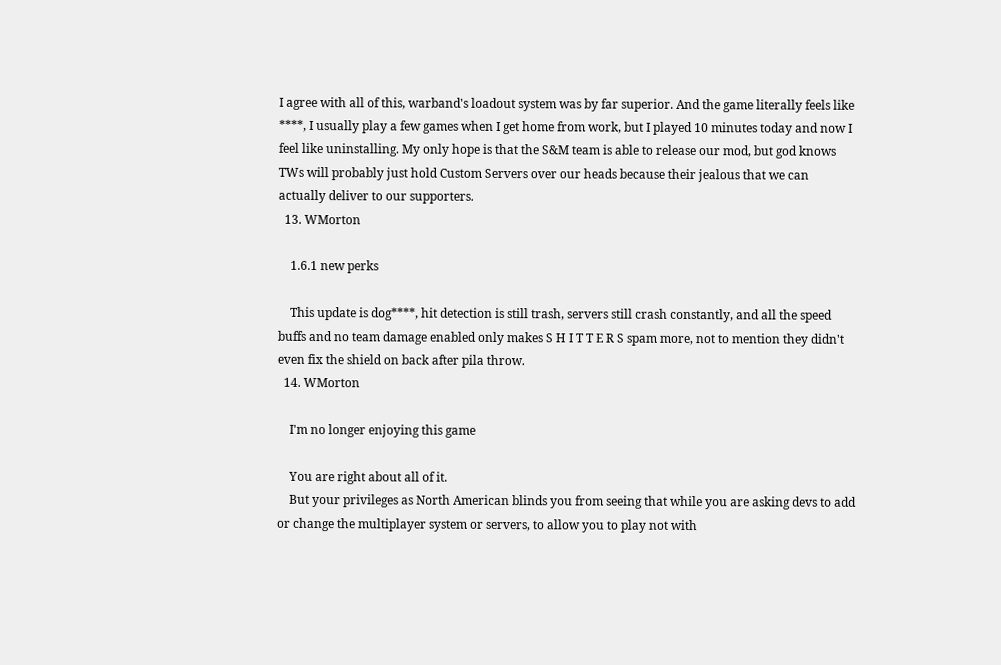I agree with all of this, warband's loadout system was by far superior. And the game literally feels like ****, I usually play a few games when I get home from work, but I played 10 minutes today and now I feel like uninstalling. My only hope is that the S&M team is able to release our mod, but god knows TWs will probably just hold Custom Servers over our heads because their jealous that we can actually deliver to our supporters.
  13. WMorton

    1.6.1 new perks

    This update is dog****, hit detection is still trash, servers still crash constantly, and all the speed buffs and no team damage enabled only makes S H I T T E R S spam more, not to mention they didn't even fix the shield on back after pila throw.
  14. WMorton

    I'm no longer enjoying this game

    You are right about all of it.
    But your privileges as North American blinds you from seeing that while you are asking devs to add or change the multiplayer system or servers, to allow you to play not with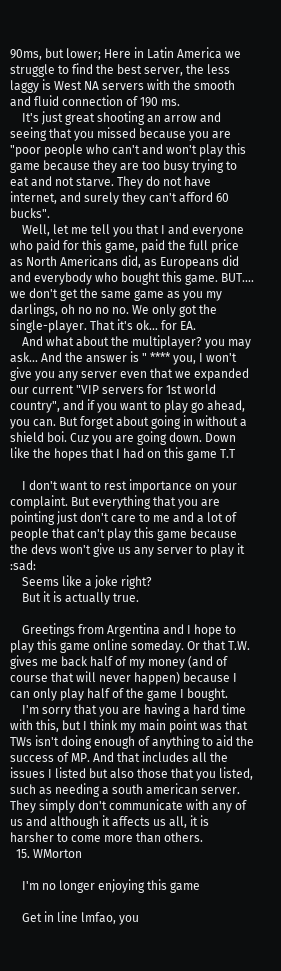90ms, but lower; Here in Latin America we struggle to find the best server, the less laggy is West NA servers with the smooth and fluid connection of 190 ms.
    It's just great shooting an arrow and seeing that you missed because you are "poor people who can't and won't play this game because they are too busy trying to eat and not starve. They do not have internet, and surely they can't afford 60 bucks".
    Well, let me tell you that I and everyone who paid for this game, paid the full price as North Americans did, as Europeans did and everybody who bought this game. BUT.... we don't get the same game as you my darlings, oh no no no. We only got the single-player. That it's ok... for EA.
    And what about the multiplayer? you may ask... And the answer is " **** you, I won't give you any server even that we expanded our current "VIP servers for 1st world country", and if you want to play go ahead, you can. But forget about going in without a shield boi. Cuz you are going down. Down like the hopes that I had on this game T.T

    I don't want to rest importance on your complaint. But everything that you are pointing just don't care to me and a lot of people that can't play this game because the devs won't give us any server to play it :sad:
    Seems like a joke right?
    But it is actually true.

    Greetings from Argentina and I hope to play this game online someday. Or that T.W. gives me back half of my money (and of course that will never happen) because I can only play half of the game I bought.
    I'm sorry that you are having a hard time with this, but I think my main point was that TWs isn't doing enough of anything to aid the success of MP. And that includes all the issues I listed but also those that you listed, such as needing a south american server. They simply don't communicate with any of us and although it affects us all, it is harsher to come more than others.
  15. WMorton

    I'm no longer enjoying this game

    Get in line lmfao, you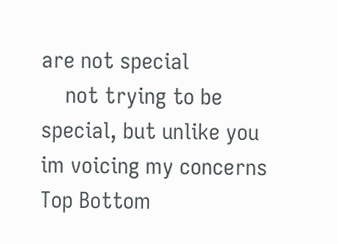are not special
    not trying to be special, but unlike you im voicing my concerns
Top Bottom